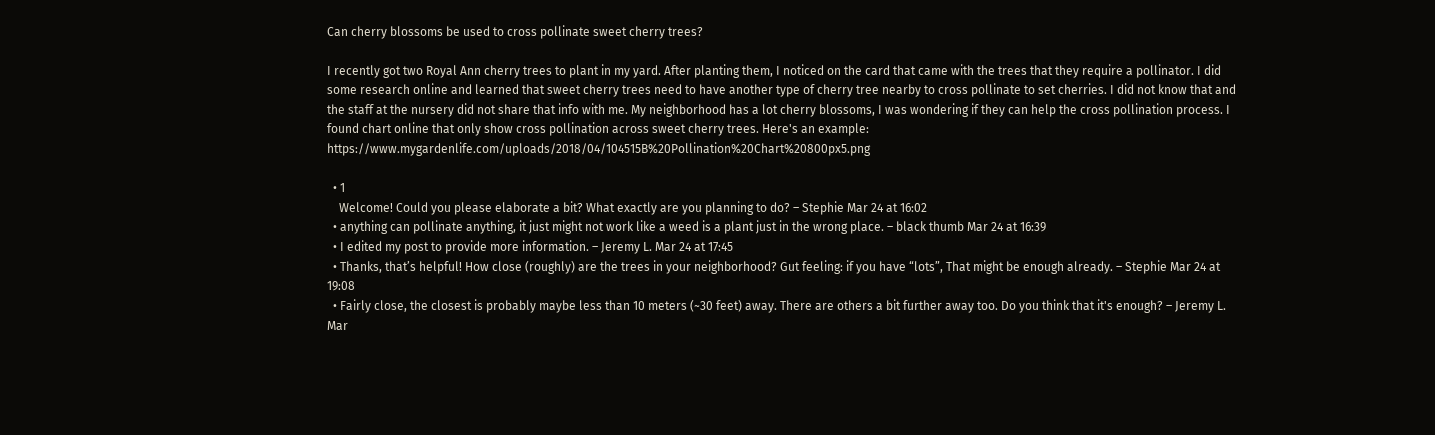Can cherry blossoms be used to cross pollinate sweet cherry trees?

I recently got two Royal Ann cherry trees to plant in my yard. After planting them, I noticed on the card that came with the trees that they require a pollinator. I did some research online and learned that sweet cherry trees need to have another type of cherry tree nearby to cross pollinate to set cherries. I did not know that and the staff at the nursery did not share that info with me. My neighborhood has a lot cherry blossoms, I was wondering if they can help the cross pollination process. I found chart online that only show cross pollination across sweet cherry trees. Here's an example: https://www.mygardenlife.com/uploads/2018/04/104515B%20Pollination%20Chart%20800px5.png

  • 1
    Welcome! Could you please elaborate a bit? What exactly are you planning to do? – Stephie Mar 24 at 16:02
  • anything can pollinate anything, it just might not work like a weed is a plant just in the wrong place. – black thumb Mar 24 at 16:39
  • I edited my post to provide more information. – Jeremy L. Mar 24 at 17:45
  • Thanks, that’s helpful! How close (roughly) are the trees in your neighborhood? Gut feeling: if you have “lots”, That might be enough already. – Stephie Mar 24 at 19:08
  • Fairly close, the closest is probably maybe less than 10 meters (~30 feet) away. There are others a bit further away too. Do you think that it's enough? – Jeremy L. Mar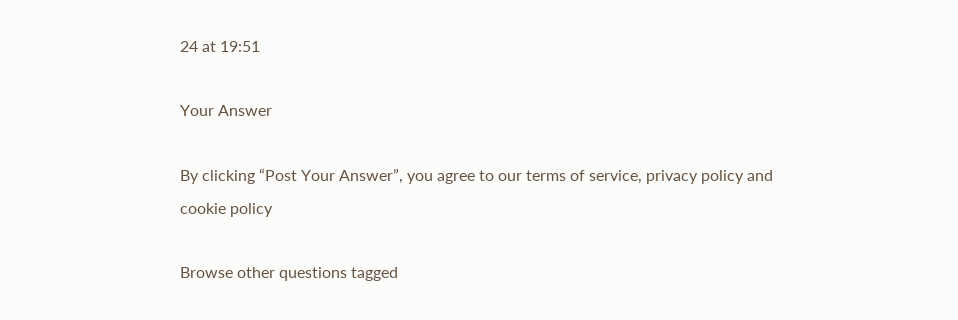24 at 19:51

Your Answer

By clicking “Post Your Answer”, you agree to our terms of service, privacy policy and cookie policy

Browse other questions tagged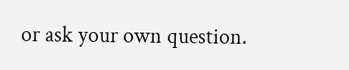or ask your own question.